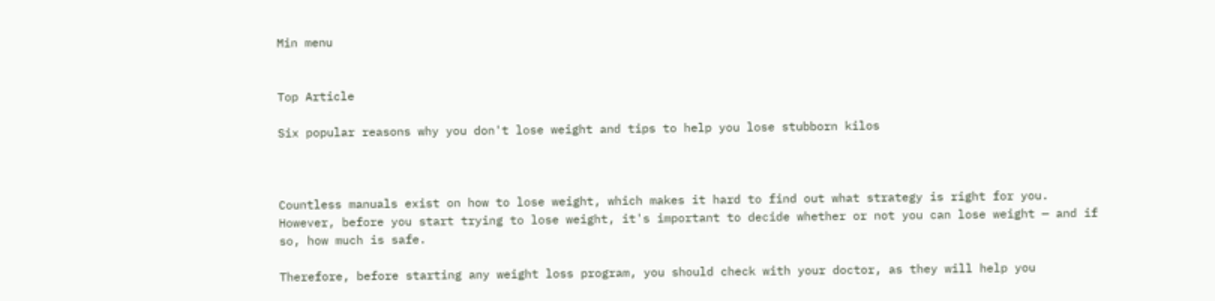Min menu


Top Article

Six popular reasons why you don't lose weight and tips to help you lose stubborn kilos



Countless manuals exist on how to lose weight, which makes it hard to find out what strategy is right for you. However, before you start trying to lose weight, it's important to decide whether or not you can lose weight — and if so, how much is safe.

Therefore, before starting any weight loss program, you should check with your doctor, as they will help you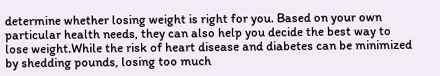determine whether losing weight is right for you. Based on your own particular health needs, they can also help you decide the best way to lose weight.While the risk of heart disease and diabetes can be minimized by shedding pounds, losing too much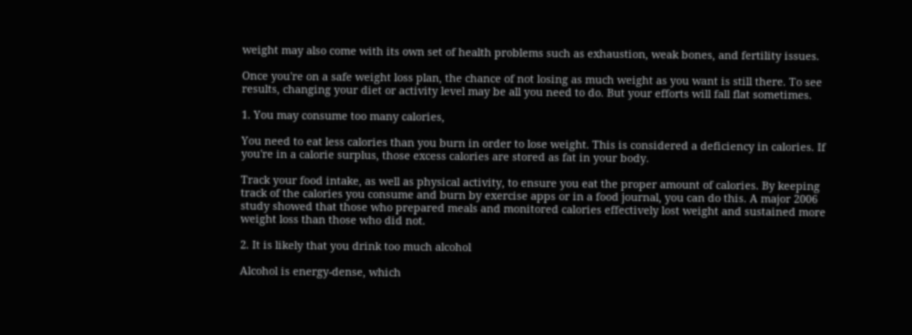weight may also come with its own set of health problems such as exhaustion, weak bones, and fertility issues.

Once you're on a safe weight loss plan, the chance of not losing as much weight as you want is still there. To see results, changing your diet or activity level may be all you need to do. But your efforts will fall flat sometimes.

1. You may consume too many calories,

You need to eat less calories than you burn in order to lose weight. This is considered a deficiency in calories. If you're in a calorie surplus, those excess calories are stored as fat in your body.

Track your food intake, as well as physical activity, to ensure you eat the proper amount of calories. By keeping track of the calories you consume and burn by exercise apps or in a food journal, you can do this. A major 2006 study showed that those who prepared meals and monitored calories effectively lost weight and sustained more weight loss than those who did not.

2. It is likely that you drink too much alcohol

Alcohol is energy-dense, which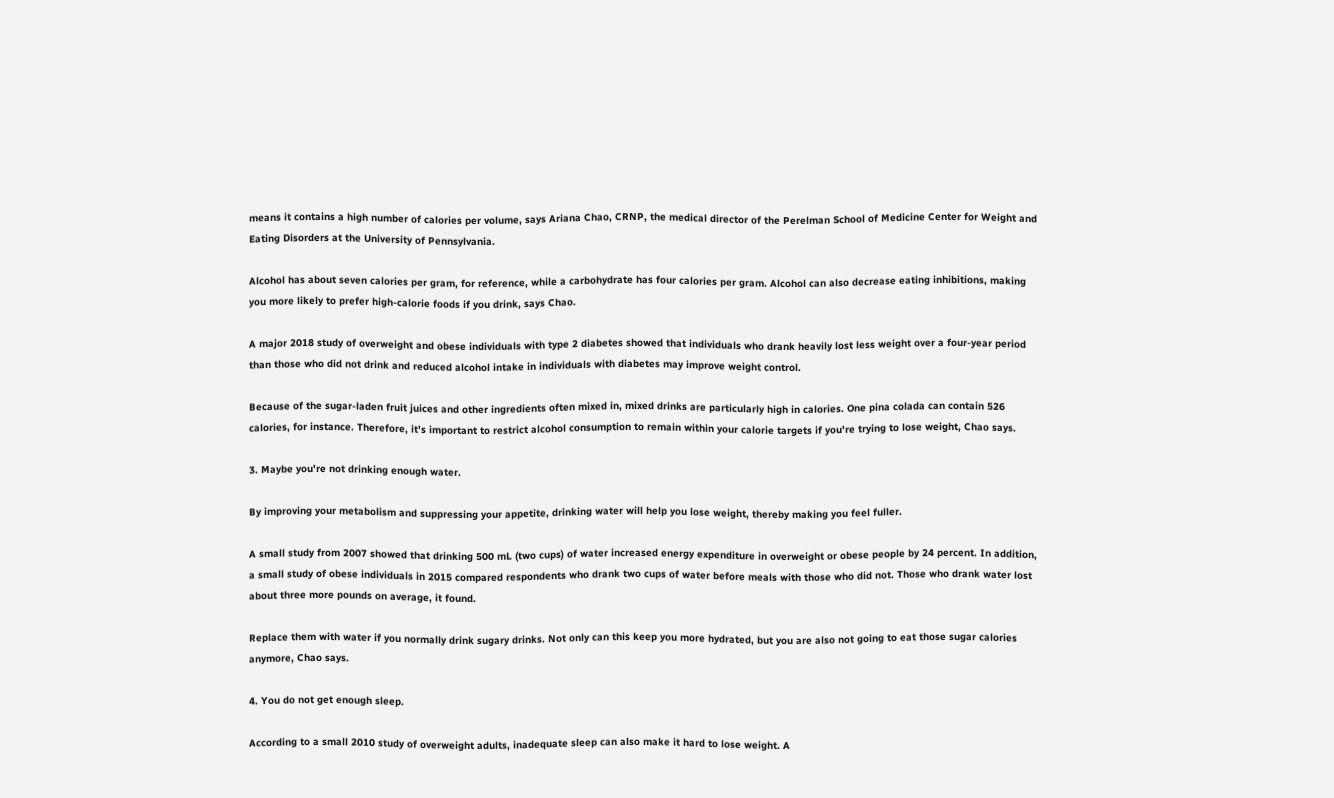means it contains a high number of calories per volume, says Ariana Chao, CRNP, the medical director of the Perelman School of Medicine Center for Weight and Eating Disorders at the University of Pennsylvania.

Alcohol has about seven calories per gram, for reference, while a carbohydrate has four calories per gram. Alcohol can also decrease eating inhibitions, making you more likely to prefer high-calorie foods if you drink, says Chao.

A major 2018 study of overweight and obese individuals with type 2 diabetes showed that individuals who drank heavily lost less weight over a four-year period than those who did not drink and reduced alcohol intake in individuals with diabetes may improve weight control.

Because of the sugar-laden fruit juices and other ingredients often mixed in, mixed drinks are particularly high in calories. One pina colada can contain 526 calories, for instance. Therefore, it's important to restrict alcohol consumption to remain within your calorie targets if you're trying to lose weight, Chao says.

3. Maybe you're not drinking enough water.

By improving your metabolism and suppressing your appetite, drinking water will help you lose weight, thereby making you feel fuller.

A small study from 2007 showed that drinking 500 mL (two cups) of water increased energy expenditure in overweight or obese people by 24 percent. In addition, a small study of obese individuals in 2015 compared respondents who drank two cups of water before meals with those who did not. Those who drank water lost about three more pounds on average, it found.

Replace them with water if you normally drink sugary drinks. Not only can this keep you more hydrated, but you are also not going to eat those sugar calories anymore, Chao says.

4. You do not get enough sleep.

According to a small 2010 study of overweight adults, inadequate sleep can also make it hard to lose weight. A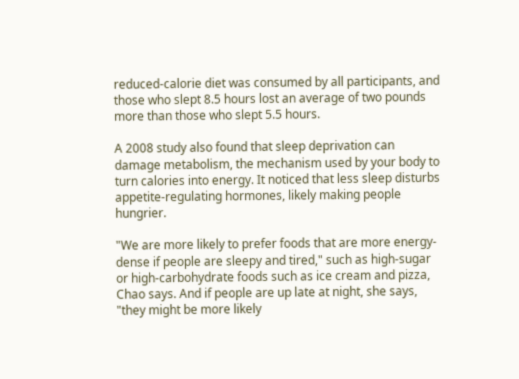reduced-calorie diet was consumed by all participants, and those who slept 8.5 hours lost an average of two pounds more than those who slept 5.5 hours.

A 2008 study also found that sleep deprivation can damage metabolism, the mechanism used by your body to turn calories into energy. It noticed that less sleep disturbs appetite-regulating hormones, likely making people hungrier.

"We are more likely to prefer foods that are more energy-dense if people are sleepy and tired," such as high-sugar or high-carbohydrate foods such as ice cream and pizza, Chao says. And if people are up late at night, she says, "they might be more likely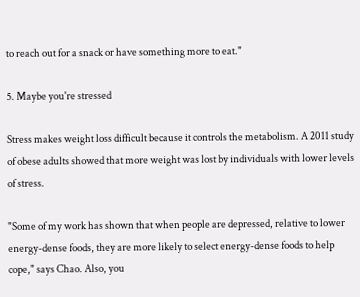to reach out for a snack or have something more to eat."

5. Maybe you're stressed

Stress makes weight loss difficult because it controls the metabolism. A 2011 study of obese adults showed that more weight was lost by individuals with lower levels of stress.

"Some of my work has shown that when people are depressed, relative to lower energy-dense foods, they are more likely to select energy-dense foods to help cope," says Chao. Also, you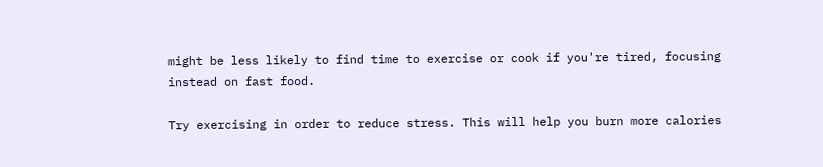might be less likely to find time to exercise or cook if you're tired, focusing instead on fast food.

Try exercising in order to reduce stress. This will help you burn more calories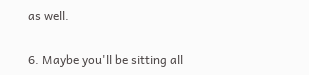as well.

6. Maybe you'll be sitting all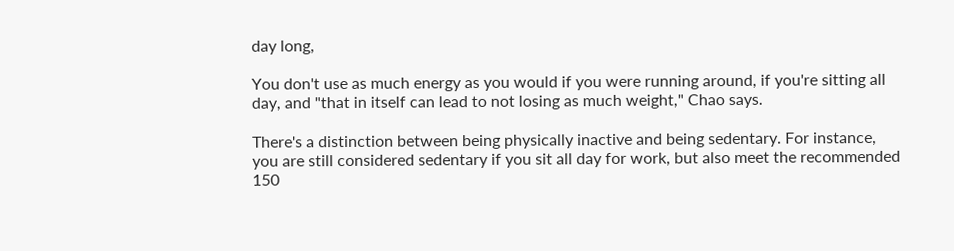day long,

You don't use as much energy as you would if you were running around, if you're sitting all day, and "that in itself can lead to not losing as much weight," Chao says.

There's a distinction between being physically inactive and being sedentary. For instance, you are still considered sedentary if you sit all day for work, but also meet the recommended 150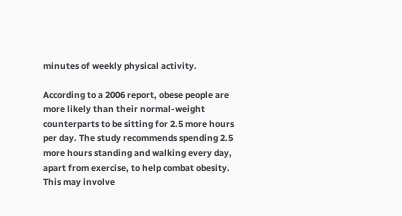minutes of weekly physical activity.

According to a 2006 report, obese people are more likely than their normal-weight counterparts to be sitting for 2.5 more hours per day. The study recommends spending 2.5 more hours standing and walking every day, apart from exercise, to help combat obesity. This may involve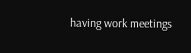having work meetings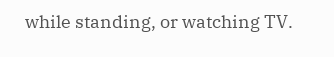while standing, or watching TV.